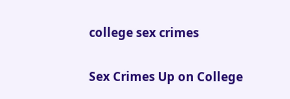college sex crimes

Sex Crimes Up on College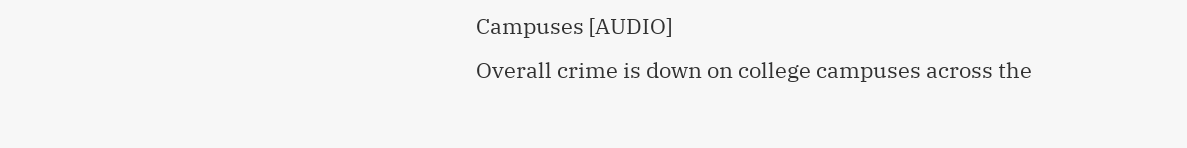Campuses [AUDIO]
Overall crime is down on college campuses across the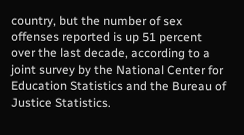country, but the number of sex offenses reported is up 51 percent over the last decade, according to a joint survey by the National Center for Education Statistics and the Bureau of Justice Statistics.